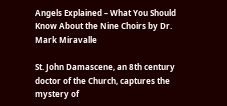Angels Explained – What You Should Know About the Nine Choirs by Dr. Mark Miravalle

St. John Damascene, an 8th century doctor of the Church, captures the mystery of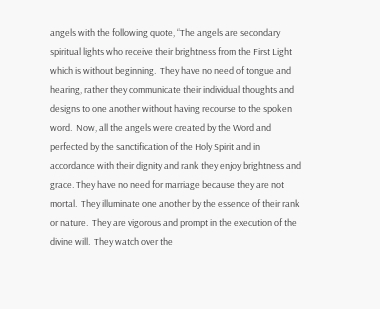angels with the following quote, “The angels are secondary spiritual lights who receive their brightness from the First Light which is without beginning.  They have no need of tongue and hearing, rather they communicate their individual thoughts and designs to one another without having recourse to the spoken word.  Now, all the angels were created by the Word and perfected by the sanctification of the Holy Spirit and in accordance with their dignity and rank they enjoy brightness and grace. They have no need for marriage because they are not mortal.  They illuminate one another by the essence of their rank or nature.  They are vigorous and prompt in the execution of the divine will.  They watch over the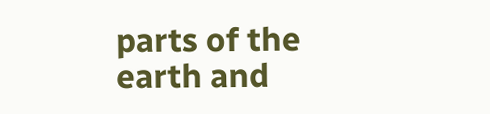parts of the earth and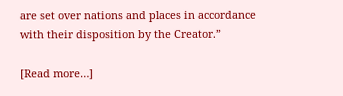are set over nations and places in accordance with their disposition by the Creator.”

[Read more…]